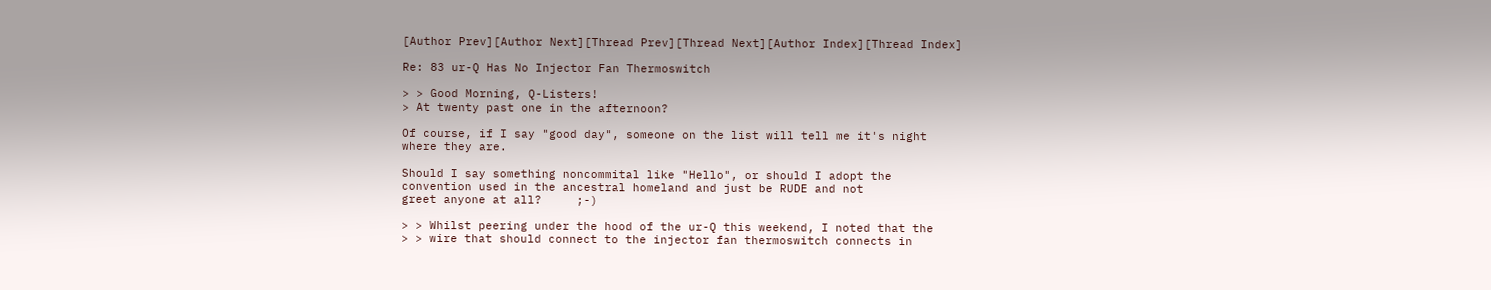[Author Prev][Author Next][Thread Prev][Thread Next][Author Index][Thread Index]

Re: 83 ur-Q Has No Injector Fan Thermoswitch

> > Good Morning, Q-Listers!
> At twenty past one in the afternoon?

Of course, if I say "good day", someone on the list will tell me it's night
where they are.

Should I say something noncommital like "Hello", or should I adopt the
convention used in the ancestral homeland and just be RUDE and not
greet anyone at all?     ;-)

> > Whilst peering under the hood of the ur-Q this weekend, I noted that the
> > wire that should connect to the injector fan thermoswitch connects in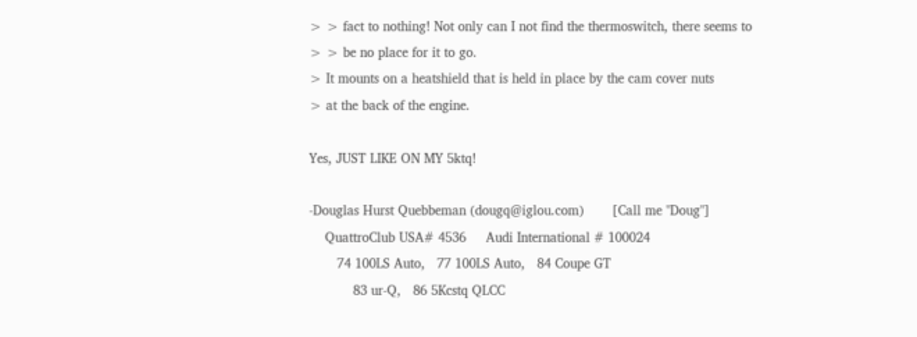> > fact to nothing! Not only can I not find the thermoswitch, there seems to
> > be no place for it to go.
> It mounts on a heatshield that is held in place by the cam cover nuts
> at the back of the engine.

Yes, JUST LIKE ON MY 5ktq!

-Douglas Hurst Quebbeman (dougq@iglou.com)       [Call me "Doug"]
    QuattroClub USA# 4536     Audi International # 100024
       74 100LS Auto,   77 100LS Auto,   84 Coupe GT
           83 ur-Q,   86 5Kcstq QLCC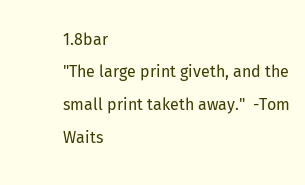1.8bar
"The large print giveth, and the small print taketh away."  -Tom Waits